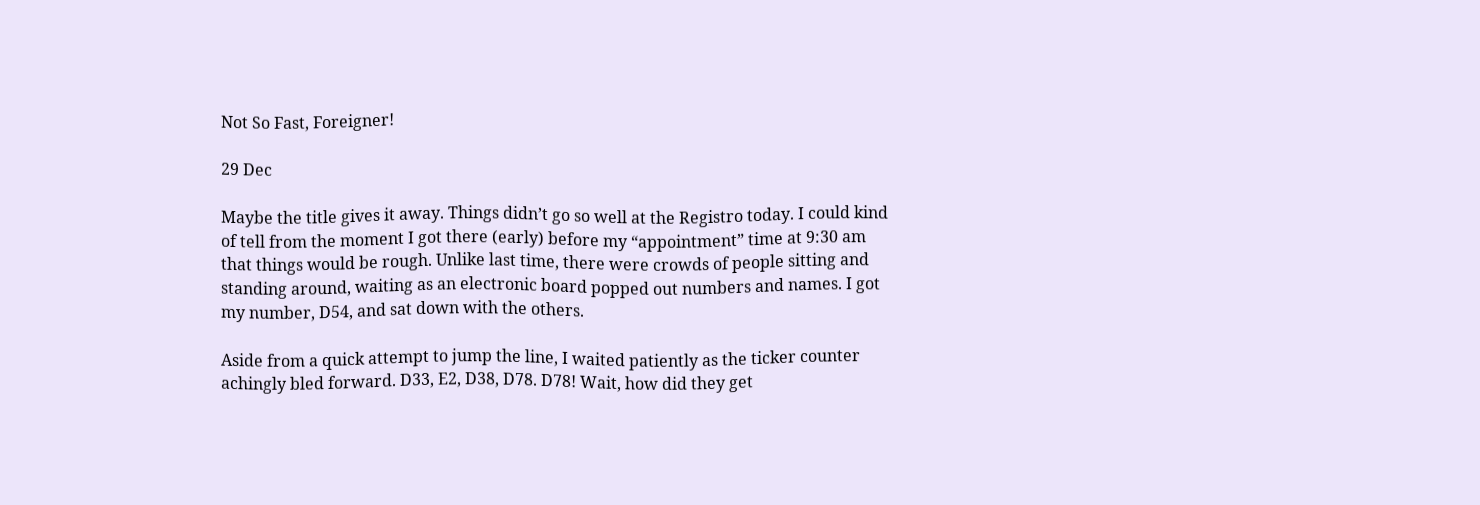Not So Fast, Foreigner!

29 Dec

Maybe the title gives it away. Things didn’t go so well at the Registro today. I could kind of tell from the moment I got there (early) before my “appointment” time at 9:30 am that things would be rough. Unlike last time, there were crowds of people sitting and standing around, waiting as an electronic board popped out numbers and names. I got my number, D54, and sat down with the others.

Aside from a quick attempt to jump the line, I waited patiently as the ticker counter achingly bled forward. D33, E2, D38, D78. D78! Wait, how did they get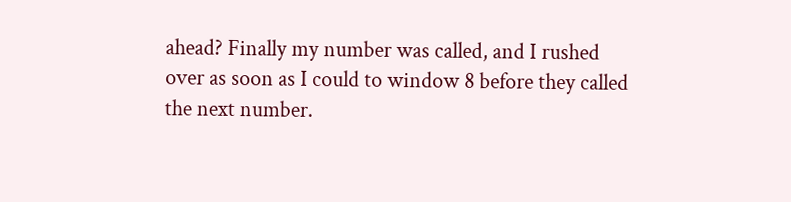ahead? Finally my number was called, and I rushed over as soon as I could to window 8 before they called the next number.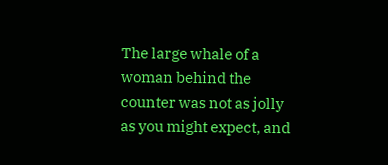The large whale of a woman behind the counter was not as jolly as you might expect, and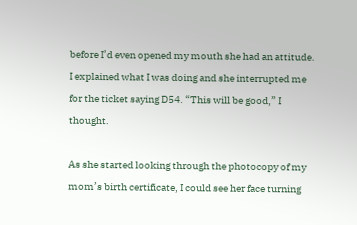before I’d even opened my mouth she had an attitude. I explained what I was doing and she interrupted me for the ticket saying D54. “This will be good,” I thought.

As she started looking through the photocopy of my mom’s birth certificate, I could see her face turning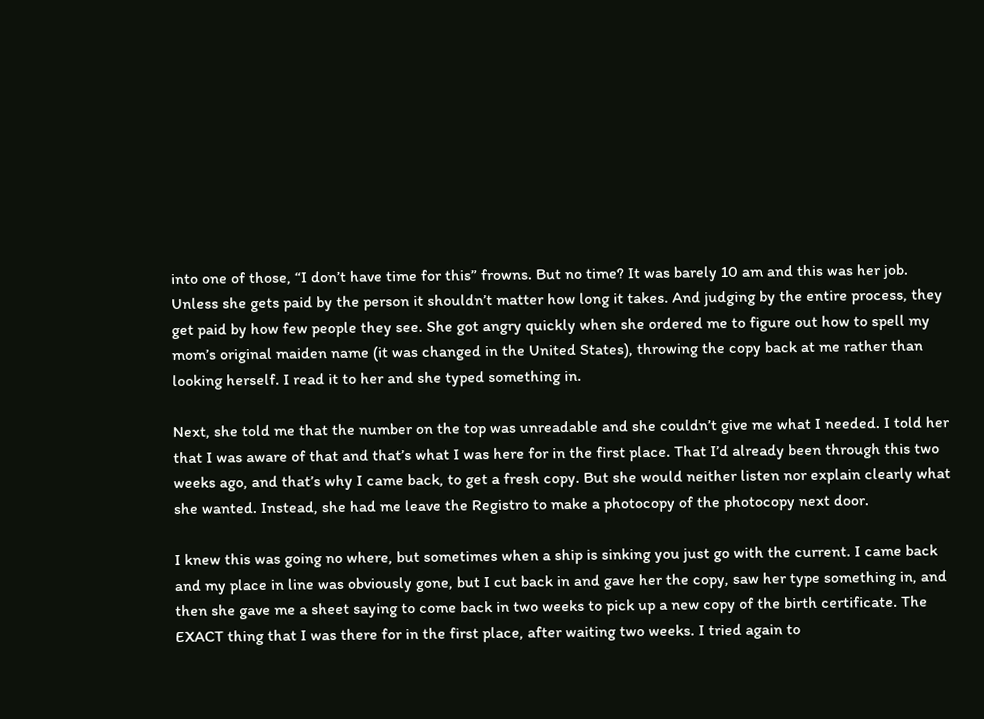into one of those, “I don’t have time for this” frowns. But no time? It was barely 10 am and this was her job. Unless she gets paid by the person it shouldn’t matter how long it takes. And judging by the entire process, they get paid by how few people they see. She got angry quickly when she ordered me to figure out how to spell my mom’s original maiden name (it was changed in the United States), throwing the copy back at me rather than looking herself. I read it to her and she typed something in.

Next, she told me that the number on the top was unreadable and she couldn’t give me what I needed. I told her that I was aware of that and that’s what I was here for in the first place. That I’d already been through this two weeks ago, and that’s why I came back, to get a fresh copy. But she would neither listen nor explain clearly what she wanted. Instead, she had me leave the Registro to make a photocopy of the photocopy next door.

I knew this was going no where, but sometimes when a ship is sinking you just go with the current. I came back and my place in line was obviously gone, but I cut back in and gave her the copy, saw her type something in, and then she gave me a sheet saying to come back in two weeks to pick up a new copy of the birth certificate. The EXACT thing that I was there for in the first place, after waiting two weeks. I tried again to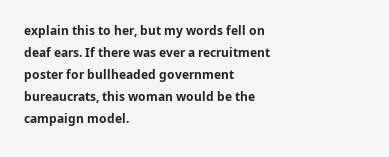explain this to her, but my words fell on deaf ears. If there was ever a recruitment poster for bullheaded government bureaucrats, this woman would be the campaign model.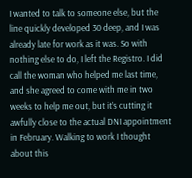I wanted to talk to someone else, but the line quickly developed 30 deep, and I was already late for work as it was. So with nothing else to do, I left the Registro. I did call the woman who helped me last time, and she agreed to come with me in two weeks to help me out, but it’s cutting it awfully close to the actual DNI appointment in February. Walking to work I thought about this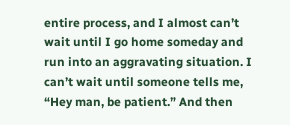entire process, and I almost can’t wait until I go home someday and run into an aggravating situation. I can’t wait until someone tells me, “Hey man, be patient.” And then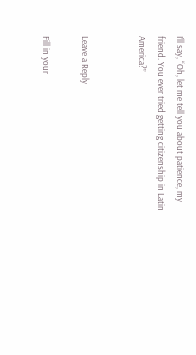I’ll say, “Oh, let me tell you about patience, my friend. You ever tried getting citizenship in Latin America?”


Leave a Reply

Fill in your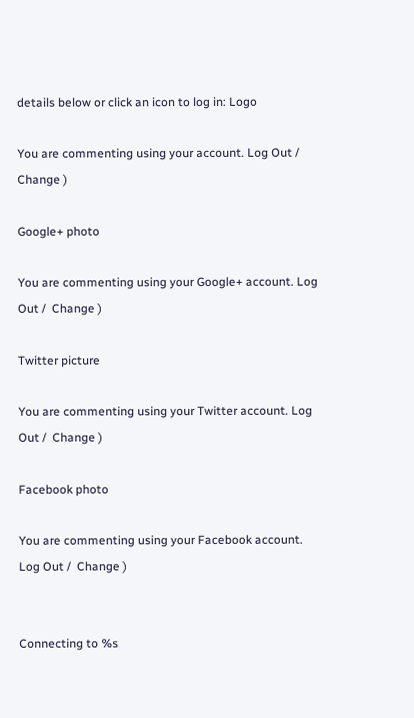details below or click an icon to log in: Logo

You are commenting using your account. Log Out /  Change )

Google+ photo

You are commenting using your Google+ account. Log Out /  Change )

Twitter picture

You are commenting using your Twitter account. Log Out /  Change )

Facebook photo

You are commenting using your Facebook account. Log Out /  Change )


Connecting to %s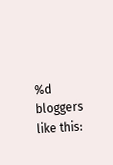%d bloggers like this: